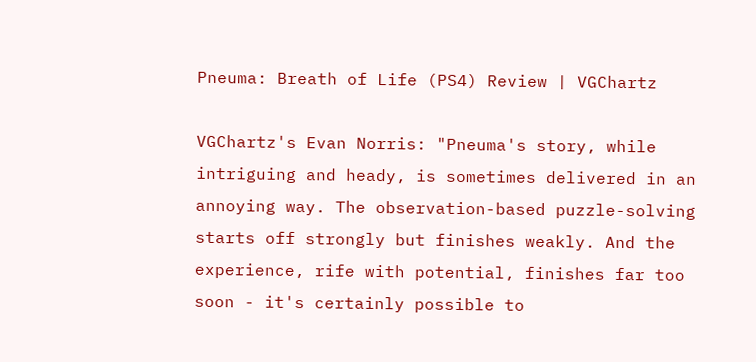Pneuma: Breath of Life (PS4) Review | VGChartz

VGChartz's Evan Norris: "Pneuma's story, while intriguing and heady, is sometimes delivered in an annoying way. The observation-based puzzle-solving starts off strongly but finishes weakly. And the experience, rife with potential, finishes far too soon - it's certainly possible to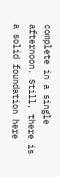complete in a single afternoon. Still, there is a solid foundation here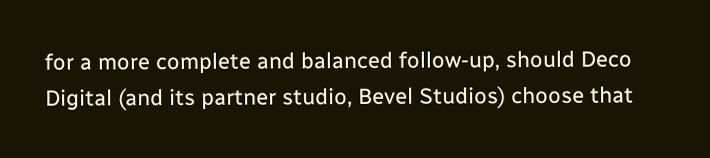for a more complete and balanced follow-up, should Deco Digital (and its partner studio, Bevel Studios) choose that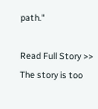path."

Read Full Story >>
The story is too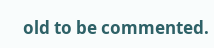old to be commented.